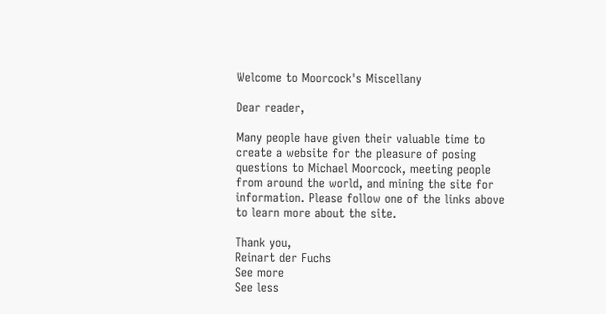Welcome to Moorcock's Miscellany

Dear reader,

Many people have given their valuable time to create a website for the pleasure of posing questions to Michael Moorcock, meeting people from around the world, and mining the site for information. Please follow one of the links above to learn more about the site.

Thank you,
Reinart der Fuchs
See more
See less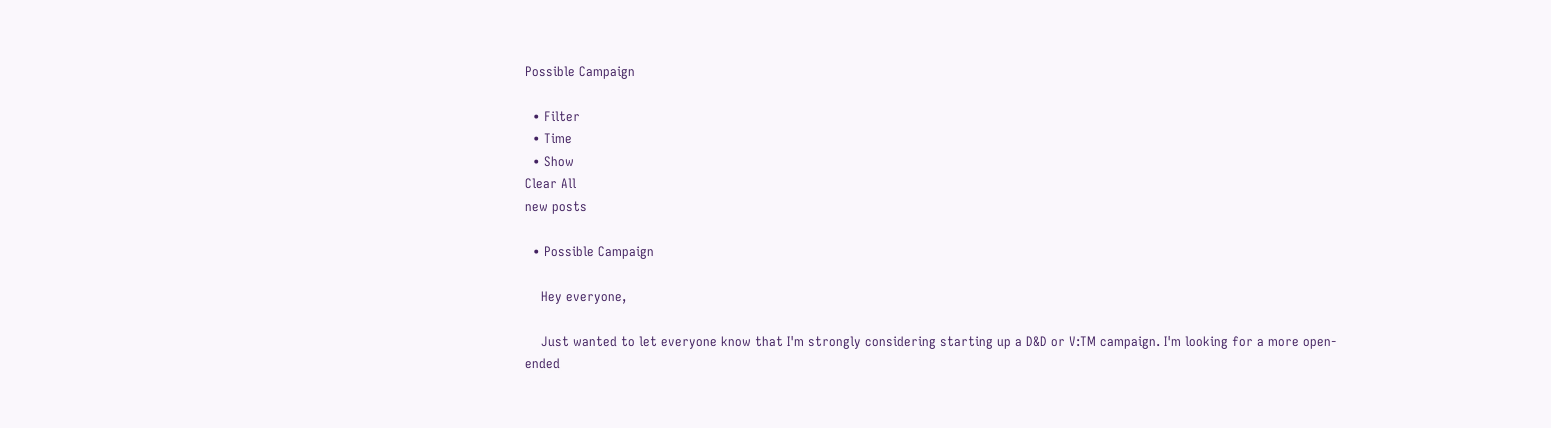Possible Campaign

  • Filter
  • Time
  • Show
Clear All
new posts

  • Possible Campaign

    Hey everyone,

    Just wanted to let everyone know that I'm strongly considering starting up a D&D or V:TM campaign. I'm looking for a more open-ended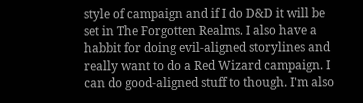style of campaign and if I do D&D it will be set in The Forgotten Realms. I also have a habbit for doing evil-aligned storylines and really want to do a Red Wizard campaign. I can do good-aligned stuff to though. I'm also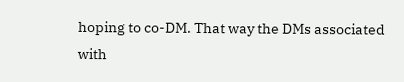hoping to co-DM. That way the DMs associated with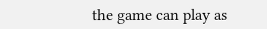the game can play as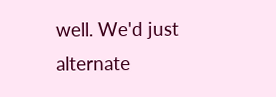well. We'd just alternate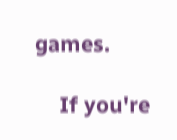games.

    If you're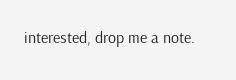interested, drop me a note.